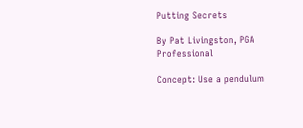Putting Secrets

By Pat Livingston, PGA Professional

Concept: Use a pendulum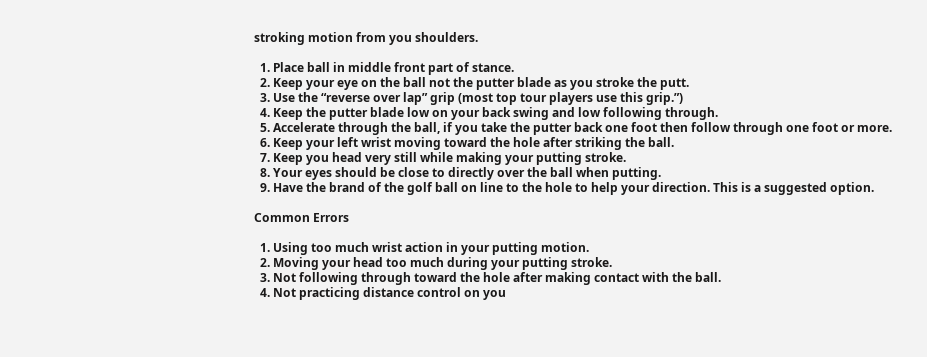stroking motion from you shoulders.

  1. Place ball in middle front part of stance.
  2. Keep your eye on the ball not the putter blade as you stroke the putt.
  3. Use the “reverse over lap” grip (most top tour players use this grip.”)
  4. Keep the putter blade low on your back swing and low following through.
  5. Accelerate through the ball, if you take the putter back one foot then follow through one foot or more.
  6. Keep your left wrist moving toward the hole after striking the ball.
  7. Keep you head very still while making your putting stroke.
  8. Your eyes should be close to directly over the ball when putting.
  9. Have the brand of the golf ball on line to the hole to help your direction. This is a suggested option.

Common Errors

  1. Using too much wrist action in your putting motion.
  2. Moving your head too much during your putting stroke.
  3. Not following through toward the hole after making contact with the ball.
  4. Not practicing distance control on you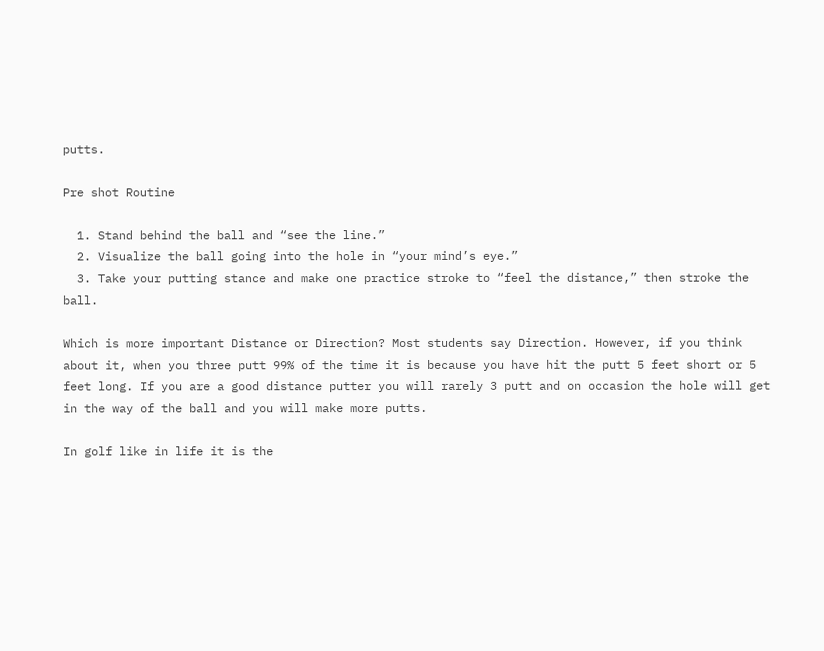putts.

Pre shot Routine

  1. Stand behind the ball and “see the line.”
  2. Visualize the ball going into the hole in “your mind’s eye.”
  3. Take your putting stance and make one practice stroke to “feel the distance,” then stroke the ball.

Which is more important Distance or Direction? Most students say Direction. However, if you think about it, when you three putt 99% of the time it is because you have hit the putt 5 feet short or 5 feet long. If you are a good distance putter you will rarely 3 putt and on occasion the hole will get in the way of the ball and you will make more putts.

In golf like in life it is the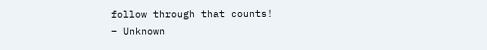follow through that counts!
– Unknown